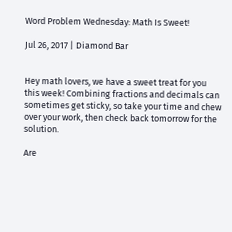Word Problem Wednesday: Math Is Sweet!

Jul 26, 2017 | Diamond Bar


Hey math lovers, we have a sweet treat for you this week! Combining fractions and decimals can sometimes get sticky, so take your time and chew over your work, then check back tomorrow for the solution.

Are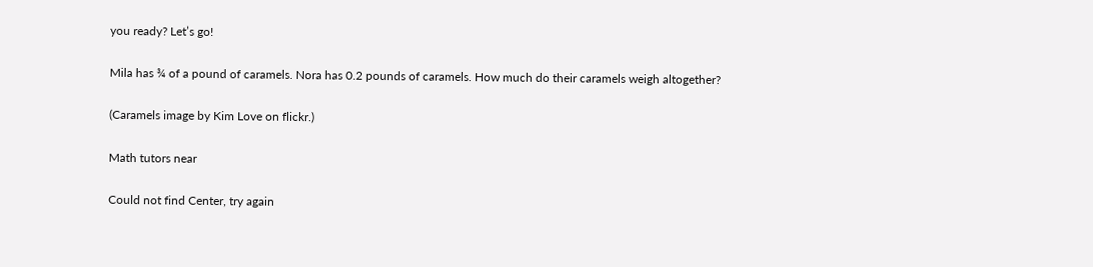you ready? Let’s go!

Mila has ¾ of a pound of caramels. Nora has 0.2 pounds of caramels. How much do their caramels weigh altogether?

(Caramels image by Kim Love on flickr.)

Math tutors near

Could not find Center, try again